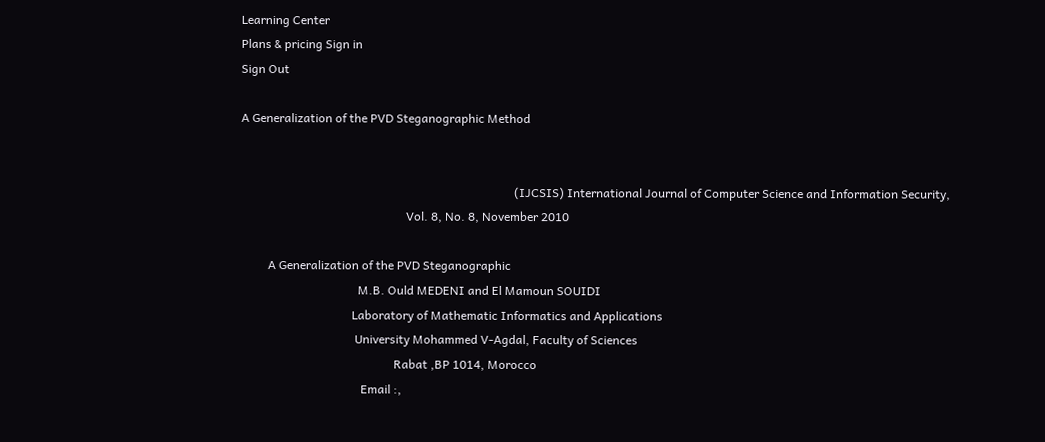Learning Center
Plans & pricing Sign in
Sign Out

A Generalization of the PVD Steganographic Method


                                                                                           (IJCSIS) International Journal of Computer Science and Information Security,
                                                       Vol. 8, No. 8, November 2010

         A Generalization of the PVD Steganographic
                                       M.B. Ould MEDENI and El Mamoun SOUIDI
                                     Laboratory of Mathematic Informatics and Applications
                                      University Mohammed V-Agdal, Faculty of Sciences
                                                   Rabat ,BP 1014, Morocco
                                        Email :,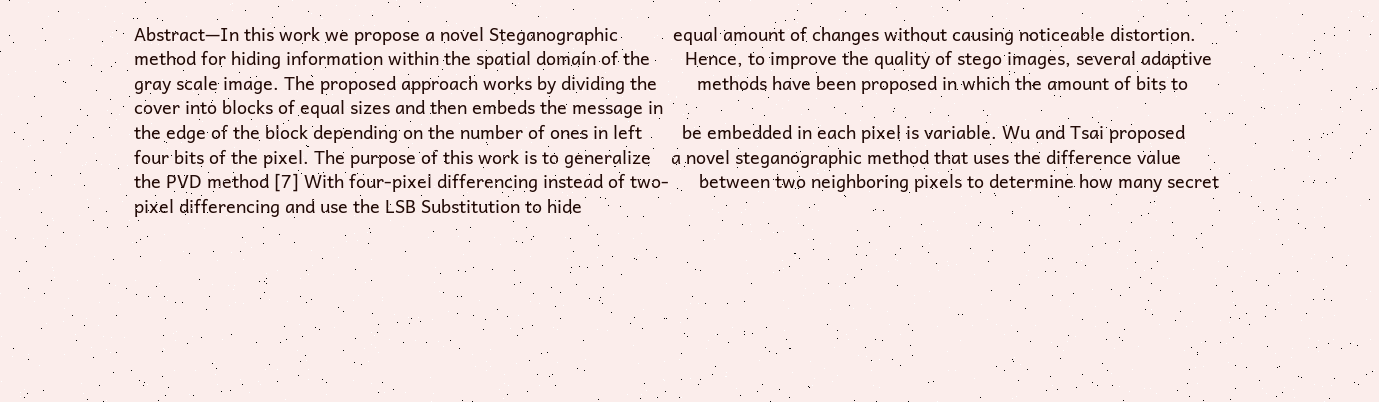Abstract—In this work we propose a novel Steganographic           equal amount of changes without causing noticeable distortion.
method for hiding information within the spatial domain of the       Hence, to improve the quality of stego images, several adaptive
gray scale image. The proposed approach works by dividing the        methods have been proposed in which the amount of bits to
cover into blocks of equal sizes and then embeds the message in
the edge of the block depending on the number of ones in left        be embedded in each pixel is variable. Wu and Tsai proposed
four bits of the pixel. The purpose of this work is to generalize    a novel steganographic method that uses the difference value
the PVD method [7] With four-pixel differencing instead of two-      between two neighboring pixels to determine how many secret
pixel differencing and use the LSB Substitution to hide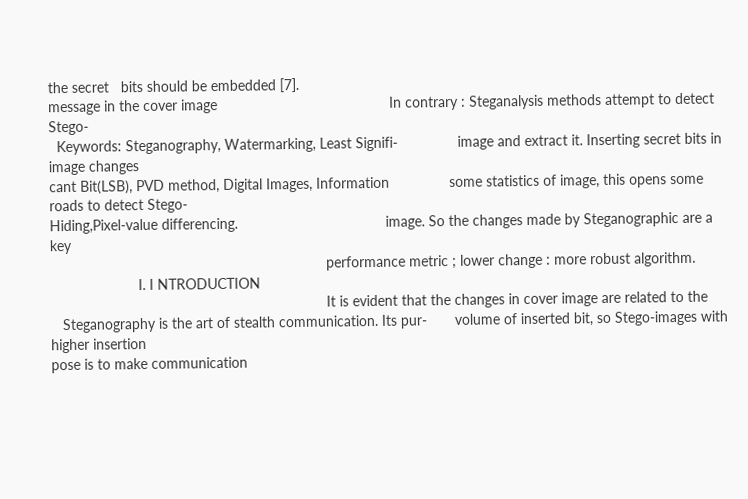the secret   bits should be embedded [7].
message in the cover image                                           In contrary : Steganalysis methods attempt to detect Stego-
  Keywords: Steganography, Watermarking, Least Signifi-               image and extract it. Inserting secret bits in image changes
cant Bit(LSB), PVD method, Digital Images, Information               some statistics of image, this opens some roads to detect Stego-
Hiding,Pixel-value differencing.                                     image. So the changes made by Steganographic are a key
                                                                     performance metric ; lower change : more robust algorithm.
                      I. I NTRODUCTION
                                                                     It is evident that the changes in cover image are related to the
   Steganography is the art of stealth communication. Its pur-       volume of inserted bit, so Stego-images with higher insertion
pose is to make communication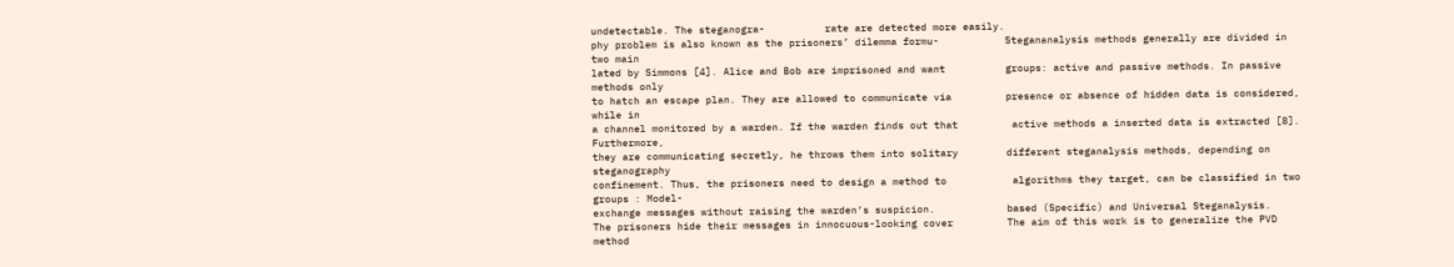undetectable. The steganogra-          rate are detected more easily.
phy problem is also known as the prisoners’ dilemma formu-           Stegananalysis methods generally are divided in two main
lated by Simmons [4]. Alice and Bob are imprisoned and want          groups: active and passive methods. In passive methods only
to hatch an escape plan. They are allowed to communicate via         presence or absence of hidden data is considered, while in
a channel monitored by a warden. If the warden finds out that         active methods a inserted data is extracted [8]. Furthermore,
they are communicating secretly, he throws them into solitary        different steganalysis methods, depending on steganography
confinement. Thus, the prisoners need to design a method to           algorithms they target, can be classified in two groups : Model-
exchange messages without raising the warden’s suspicion.            based (Specific) and Universal Steganalysis.
The prisoners hide their messages in innocuous-looking cover         The aim of this work is to generalize the PVD method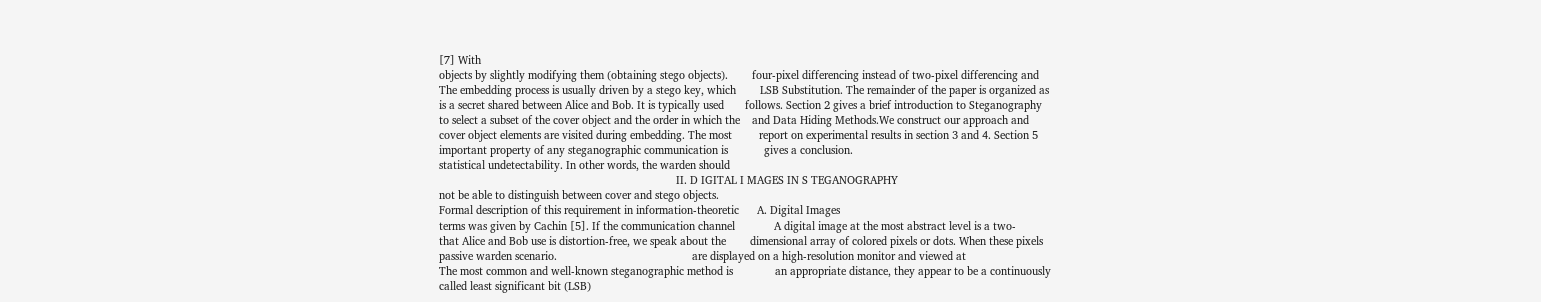[7] With
objects by slightly modifying them (obtaining stego objects).        four-pixel differencing instead of two-pixel differencing and
The embedding process is usually driven by a stego key, which        LSB Substitution. The remainder of the paper is organized as
is a secret shared between Alice and Bob. It is typically used       follows. Section 2 gives a brief introduction to Steganography
to select a subset of the cover object and the order in which the    and Data Hiding Methods.We construct our approach and
cover object elements are visited during embedding. The most         report on experimental results in section 3 and 4. Section 5
important property of any steganographic communication is            gives a conclusion.
statistical undetectability. In other words, the warden should
                                                                               II. D IGITAL I MAGES IN S TEGANOGRAPHY
not be able to distinguish between cover and stego objects.
Formal description of this requirement in information-theoretic      A. Digital Images
terms was given by Cachin [5]. If the communication channel             A digital image at the most abstract level is a two-
that Alice and Bob use is distortion-free, we speak about the        dimensional array of colored pixels or dots. When these pixels
passive warden scenario.                                             are displayed on a high-resolution monitor and viewed at
The most common and well-known steganographic method is              an appropriate distance, they appear to be a continuously
called least significant bit (LSB)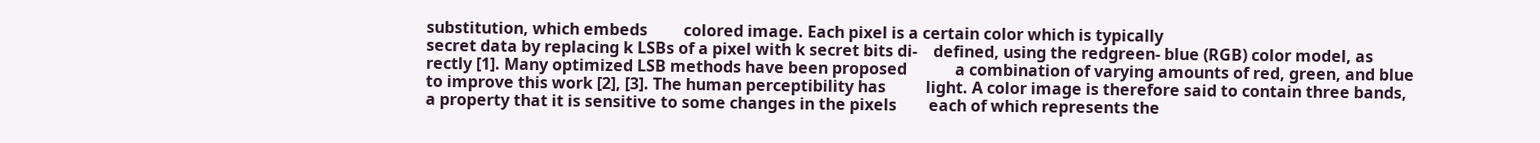substitution, which embeds         colored image. Each pixel is a certain color which is typically
secret data by replacing k LSBs of a pixel with k secret bits di-    defined, using the redgreen- blue (RGB) color model, as
rectly [1]. Many optimized LSB methods have been proposed            a combination of varying amounts of red, green, and blue
to improve this work [2], [3]. The human perceptibility has          light. A color image is therefore said to contain three bands,
a property that it is sensitive to some changes in the pixels        each of which represents the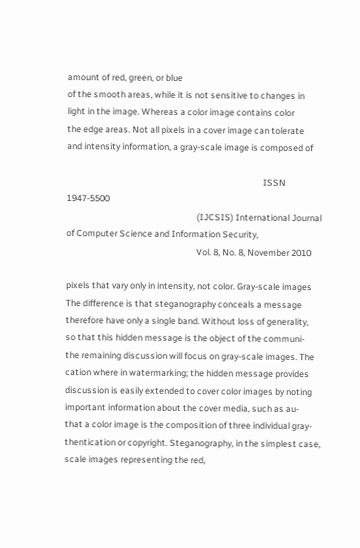amount of red, green, or blue
of the smooth areas, while it is not sensitive to changes in         light in the image. Whereas a color image contains color
the edge areas. Not all pixels in a cover image can tolerate         and intensity information, a gray-scale image is composed of

                                                                                                  ISSN 1947-5500
                                                                 (IJCSIS) International Journal of Computer Science and Information Security,
                                                                 Vol. 8, No. 8, November 2010

pixels that vary only in intensity, not color. Gray-scale images                    The difference is that steganography conceals a message
therefore have only a single band. Without loss of generality,                   so that this hidden message is the object of the communi-
the remaining discussion will focus on gray-scale images. The                    cation where in watermarking; the hidden message provides
discussion is easily extended to cover color images by noting                    important information about the cover media, such as au-
that a color image is the composition of three individual gray-                  thentication or copyright. Steganography, in the simplest case,
scale images representing the red,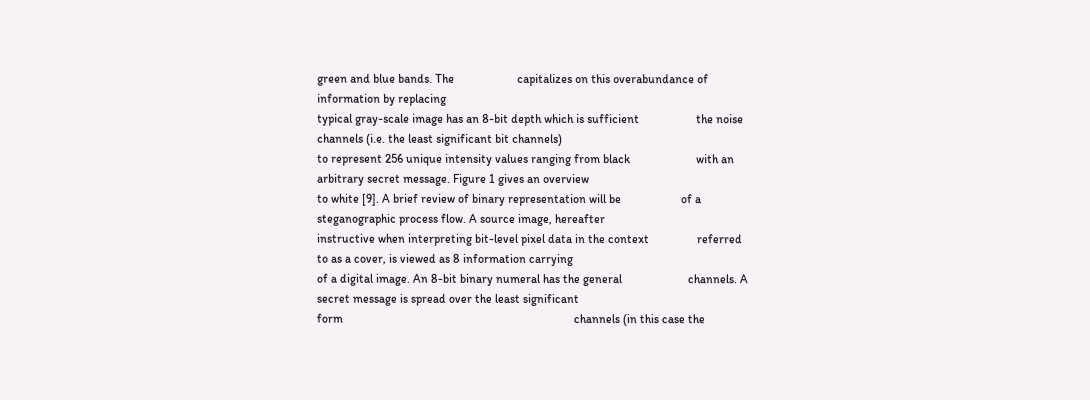green and blue bands. The                     capitalizes on this overabundance of information by replacing
typical gray-scale image has an 8-bit depth which is sufficient                   the noise channels (i.e. the least significant bit channels)
to represent 256 unique intensity values ranging from black                      with an arbitrary secret message. Figure 1 gives an overview
to white [9]. A brief review of binary representation will be                    of a steganographic process flow. A source image, hereafter
instructive when interpreting bit-level pixel data in the context                referred to as a cover, is viewed as 8 information carrying
of a digital image. An 8-bit binary numeral has the general                      channels. A secret message is spread over the least significant
form                                                                             channels (in this case the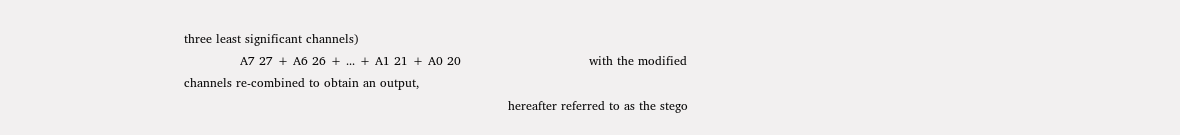three least significant channels)
              A7 27 + A6 26 + ... + A1 21 + A0 20                                with the modified channels re-combined to obtain an output,
                                                                                 hereafter referred to as the stego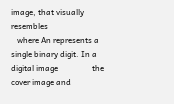image, that visually resembles
   where An represents a single binary digit. In a digital image                 the cover image and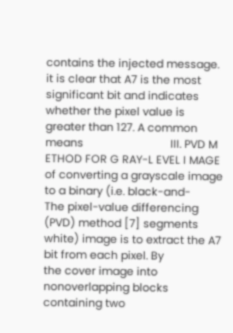contains the injected message.
it is clear that A7 is the most significant bit and indicates
whether the pixel value is greater than 127. A common means                             III. PVD M ETHOD FOR G RAY-L EVEL I MAGE
of converting a grayscale image to a binary (i.e. black-and-                        The pixel-value differencing (PVD) method [7] segments
white) image is to extract the A7 bit from each pixel. By                        the cover image into nonoverlapping blocks containing two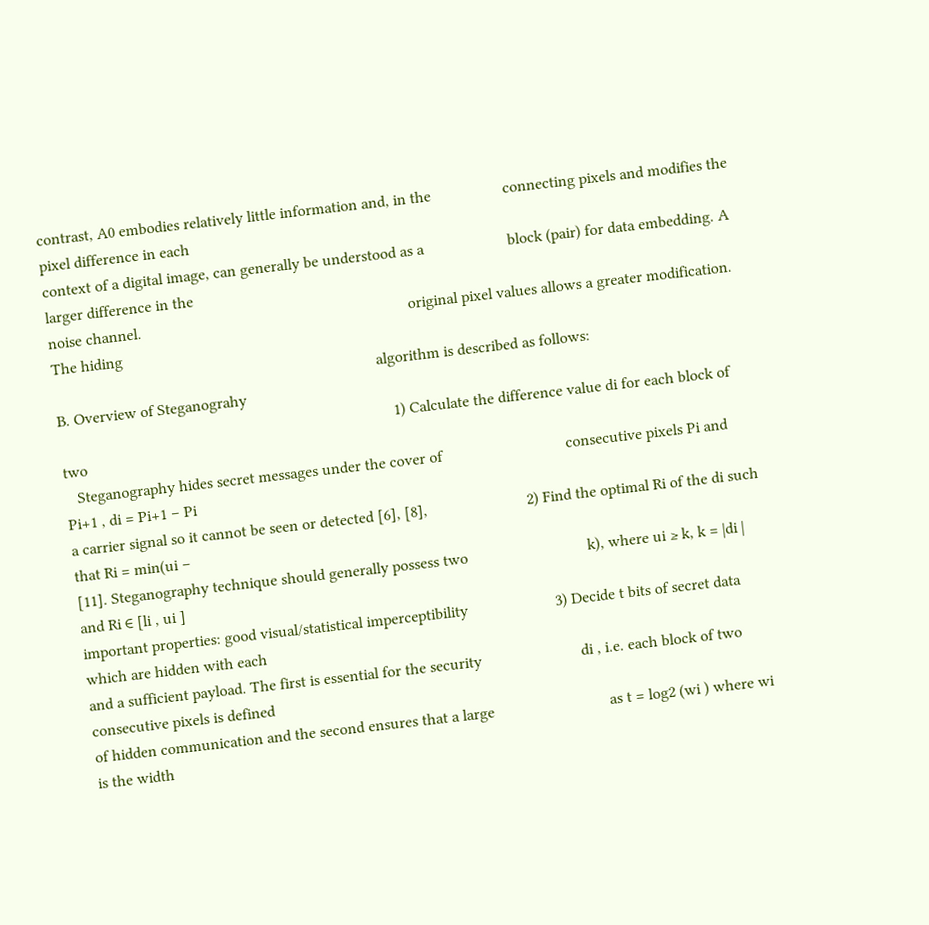contrast, A0 embodies relatively little information and, in the                  connecting pixels and modifies the pixel difference in each
context of a digital image, can generally be understood as a                     block (pair) for data embedding. A larger difference in the
noise channel.                                                                   original pixel values allows a greater modification. The hiding
                                                                                 algorithm is described as follows:
B. Overview of Steganograhy
                                                                                    1) Calculate the difference value di for each block of two
   Steganography hides secret messages under the cover of                               consecutive pixels Pi and Pi+1 , di = Pi+1 − Pi
a carrier signal so it cannot be seen or detected [6], [8],                         2) Find the optimal Ri of the di such that Ri = min(ui −
[11]. Steganography technique should generally possess two                              k), where ui ≥ k, k = |di | and Ri ∈ [li , ui ]
important properties: good visual/statistical imperceptibility                      3) Decide t bits of secret data which are hidden with each
and a sufficient payload. The first is essential for the security                         di , i.e. each block of two consecutive pixels is defined
of hidden communication and the second ensures that a large                             as t = log2 (wi ) where wi is the width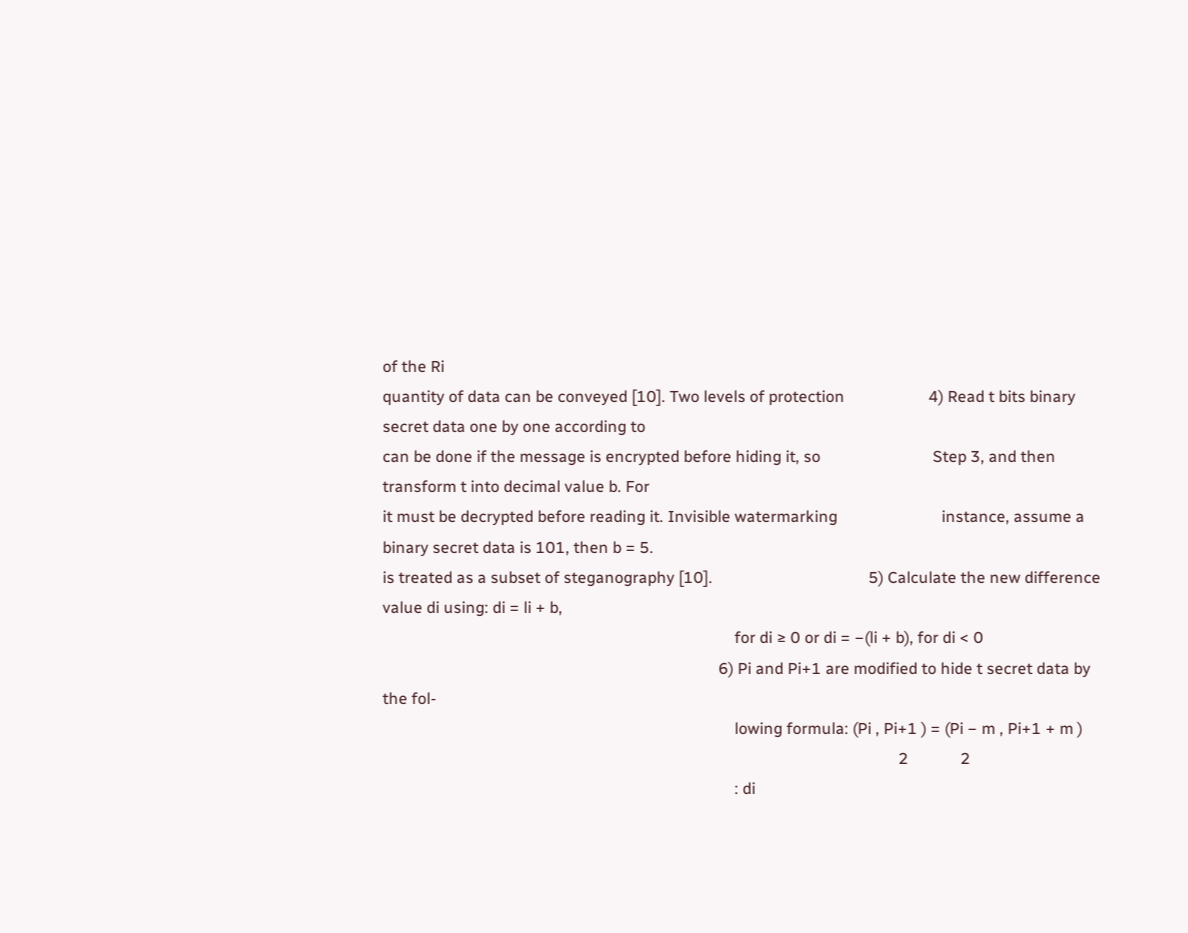of the Ri
quantity of data can be conveyed [10]. Two levels of protection                     4) Read t bits binary secret data one by one according to
can be done if the message is encrypted before hiding it, so                            Step 3, and then transform t into decimal value b. For
it must be decrypted before reading it. Invisible watermarking                          instance, assume a binary secret data is 101, then b = 5.
is treated as a subset of steganography [10].                                       5) Calculate the new difference value di using: di = li + b,
                                                                                        for di ≥ 0 or di = −(li + b), for di < 0
                                                                                    6) Pi and Pi+1 are modified to hide t secret data by the fol-
                                                                                        lowing formula: (Pi , Pi+1 ) = (Pi − m , Pi+1 + m )
                                                                                                                                 2             2
                                                                                        : di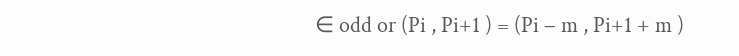∈ odd or (Pi , Pi+1 ) = (Pi − m , Pi+1 + m )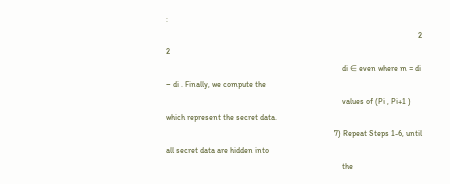:
                                                                                                                              2              2
                                                                                        di ∈ even where m = di − di . Finally, we compute the
                                                                                        values of (Pi , Pi+1 ) which represent the secret data.
                                                                                    7) Repeat Steps 1-6, until all secret data are hidden into
                                                                                        the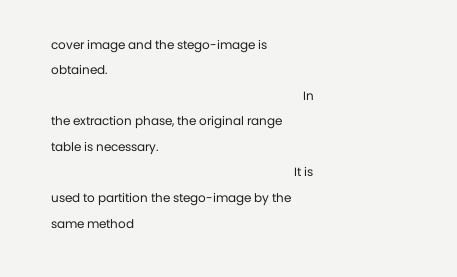cover image and the stego-image is obtained.
                                                                                    In the extraction phase, the original range table is necessary.
                                                                                 It is used to partition the stego-image by the same method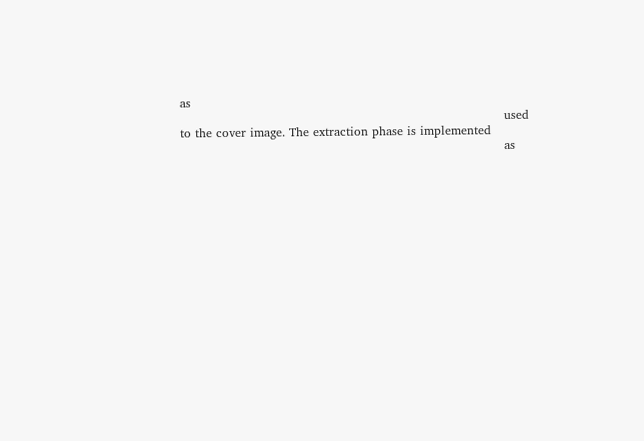as
                                                                                 used to the cover image. The extraction phase is implemented
                                                                                 as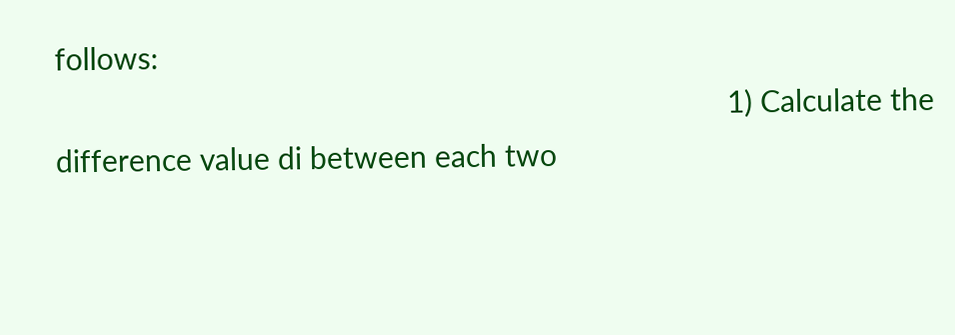follows:
                                                                                    1) Calculate the difference value di between each two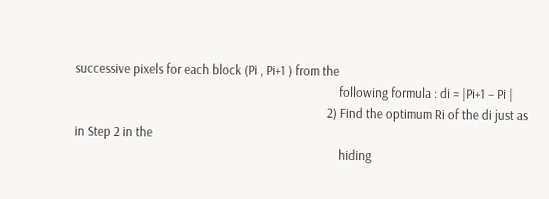successive pixels for each block (Pi , Pi+1 ) from the
                                                                                        following formula : di = |Pi+1 − Pi |
                                                                                    2) Find the optimum Ri of the di just as in Step 2 in the
                                                                                        hiding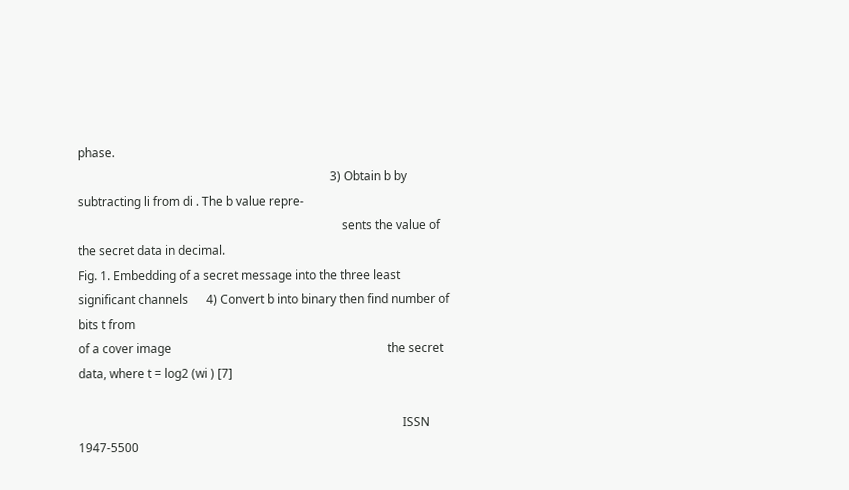phase.
                                                                                    3) Obtain b by subtracting li from di . The b value repre-
                                                                                        sents the value of the secret data in decimal.
Fig. 1. Embedding of a secret message into the three least significant channels      4) Convert b into binary then find number of bits t from
of a cover image                                                                        the secret data, where t = log2 (wi ) [7]

                                                                                                            ISSN 1947-5500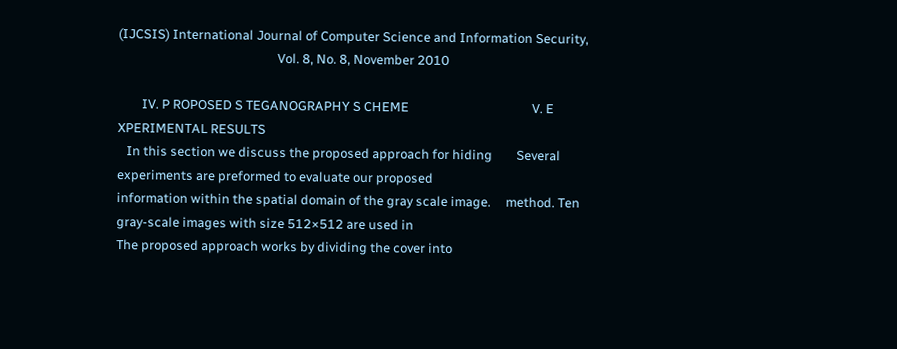(IJCSIS) International Journal of Computer Science and Information Security,
                                                     Vol. 8, No. 8, November 2010

        IV. P ROPOSED S TEGANOGRAPHY S CHEME                                         V. E XPERIMENTAL RESULTS
   In this section we discuss the proposed approach for hiding        Several experiments are preformed to evaluate our proposed
information within the spatial domain of the gray scale image.     method. Ten gray-scale images with size 512×512 are used in
The proposed approach works by dividing the cover into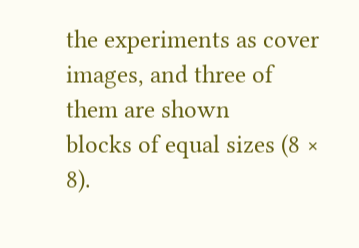the experiments as cover images, and three of them are shown
blocks of equal sizes (8 × 8).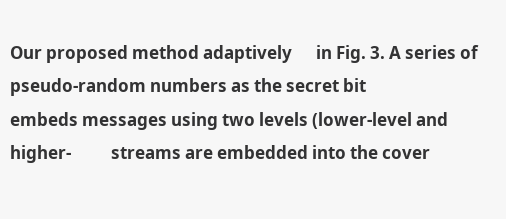Our proposed method adaptively      in Fig. 3. A series of pseudo-random numbers as the secret bit
embeds messages using two levels (lower-level and higher-          streams are embedded into the cover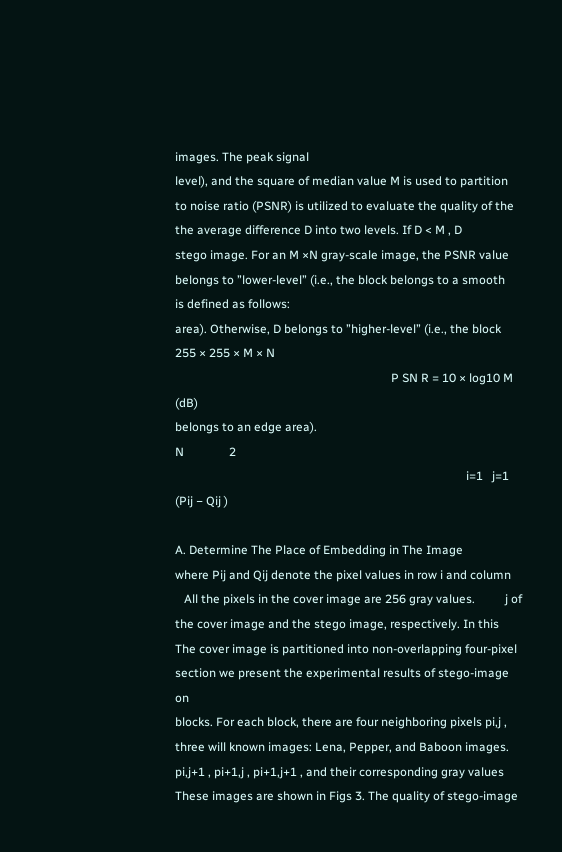images. The peak signal
level), and the square of median value M is used to partition      to noise ratio (PSNR) is utilized to evaluate the quality of the
the average difference D into two levels. If D < M , D             stego image. For an M ×N gray-scale image, the PSNR value
belongs to ”lower-level” (i.e., the block belongs to a smooth      is defined as follows:
area). Otherwise, D belongs to ”higher-level” (i.e., the block                                  255 × 255 × M × N
                                                                        P SN R = 10 × log10 M                            (dB)
belongs to an edge area).                                                                              N               2
                                                                                                 i=1   j=1 (Pij − Qij )

A. Determine The Place of Embedding in The Image                   where Pij and Qij denote the pixel values in row i and column
   All the pixels in the cover image are 256 gray values.          j of the cover image and the stego image, respectively. In this
The cover image is partitioned into non-overlapping four-pixel     section we present the experimental results of stego-image on
blocks. For each block, there are four neighboring pixels pi,j ,   three will known images: Lena, Pepper, and Baboon images.
pi,j+1 , pi+1,j , pi+1,j+1 , and their corresponding gray values   These images are shown in Figs 3. The quality of stego-image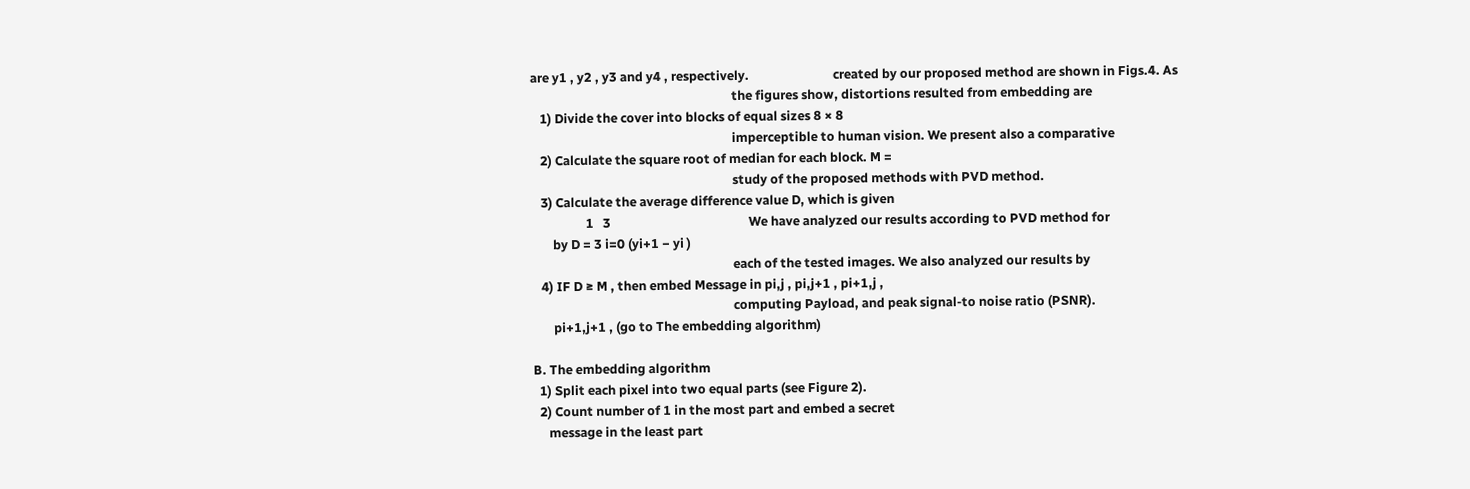are y1 , y2 , y3 and y4 , respectively.                            created by our proposed method are shown in Figs.4. As
                                                                   the figures show, distortions resulted from embedding are
   1) Divide the cover into blocks of equal sizes 8 × 8
                                                                   imperceptible to human vision. We present also a comparative
   2) Calculate the square root of median for each block. M =
                                                                   study of the proposed methods with PVD method.
   3) Calculate the average difference value D, which is given
                  1   3                                              We have analyzed our results according to PVD method for
       by D = 3 i=0 (yi+1 − yi )
                                                                   each of the tested images. We also analyzed our results by
   4) IF D ≥ M , then embed Message in pi,j , pi,j+1 , pi+1,j ,
                                                                   computing Payload, and peak signal-to noise ratio (PSNR).
       pi+1,j+1 , (go to The embedding algorithm)

B. The embedding algorithm
  1) Split each pixel into two equal parts (see Figure 2).
  2) Count number of 1 in the most part and embed a secret
     message in the least part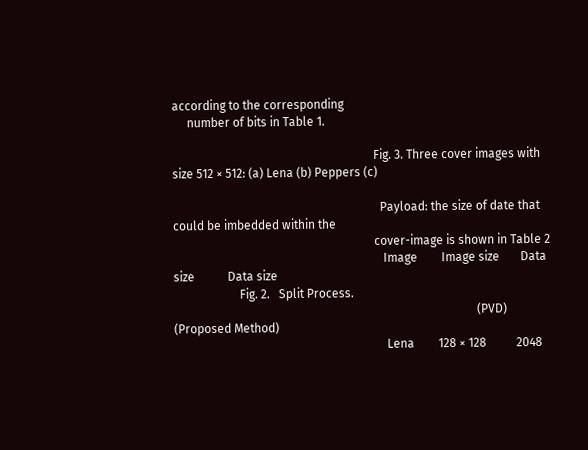according to the corresponding
     number of bits in Table 1.

                                                                   Fig. 3. Three cover images with size 512 × 512: (a) Lena (b) Peppers (c)

                                                                     Payload: the size of date that could be imbedded within the
                                                                   cover-image is shown in Table 2
                                                                      Image        Image size       Data size           Data size
                      Fig. 2.   Split Process.
                                                                                                     (PVD)         (Proposed Method)
                                                                       Lena        128 × 128          2048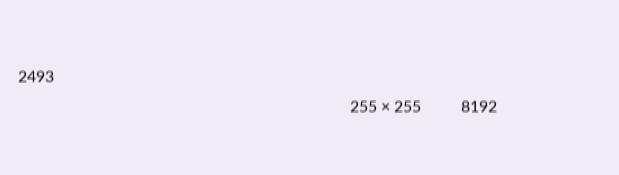2493
                                                                                   255 × 255          8192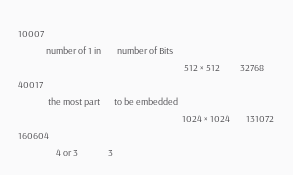10007
              number of 1 in        number of Bits
                                                                                   512 × 512          32768              40017
               the most part       to be embedded
                                                                                  1024 × 1024        131072              160604
                   4 or 3               3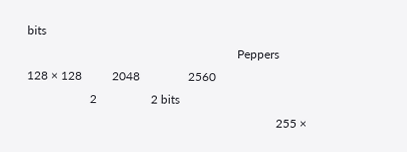bits
                                                                      Peppers      128 × 128          2048                2560
                     2                  2 bits
                                                                                   255 ×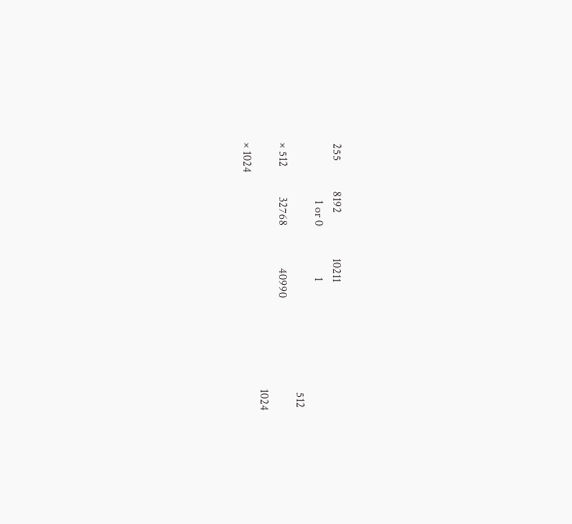255          8192               10211
                   1 or 0                 1
                                                                                   512 × 512          32768              40990
                                                                                  1024 × 1024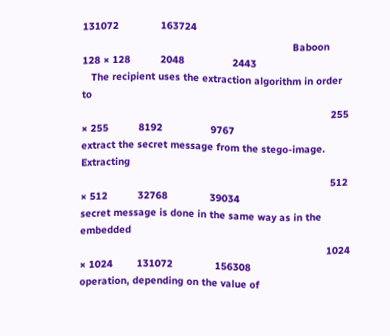131072              163724
                                                                      Baboon       128 × 128          2048                2443
   The recipient uses the extraction algorithm in order to
                                                                                   255 × 255          8192                9767
extract the secret message from the stego-image. Extracting
                                                                                   512 × 512          32768              39034
secret message is done in the same way as in the embedded
                                                                                  1024 × 1024        131072              156308
operation, depending on the value of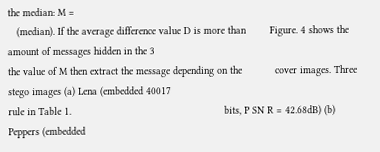the median: M =
   (median). If the average difference value D is more than        Figure. 4 shows the amount of messages hidden in the 3
the value of M then extract the message depending on the           cover images. Three stego images (a) Lena (embedded 40017
rule in Table 1.                                                   bits, P SN R = 42.68dB) (b) Peppers (embedded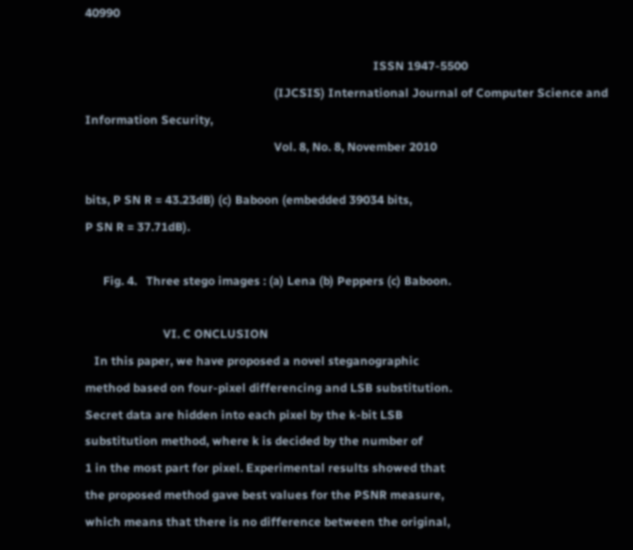40990

                                                                                                ISSN 1947-5500
                                                               (IJCSIS) International Journal of Computer Science and Information Security,
                                                               Vol. 8, No. 8, November 2010

bits, P SN R = 43.23dB) (c) Baboon (embedded 39034 bits,
P SN R = 37.71dB).

      Fig. 4.   Three stego images : (a) Lena (b) Peppers (c) Baboon.

                          VI. C ONCLUSION
   In this paper, we have proposed a novel steganographic
method based on four-pixel differencing and LSB substitution.
Secret data are hidden into each pixel by the k-bit LSB
substitution method, where k is decided by the number of
1 in the most part for pixel. Experimental results showed that
the proposed method gave best values for the PSNR measure,
which means that there is no difference between the original,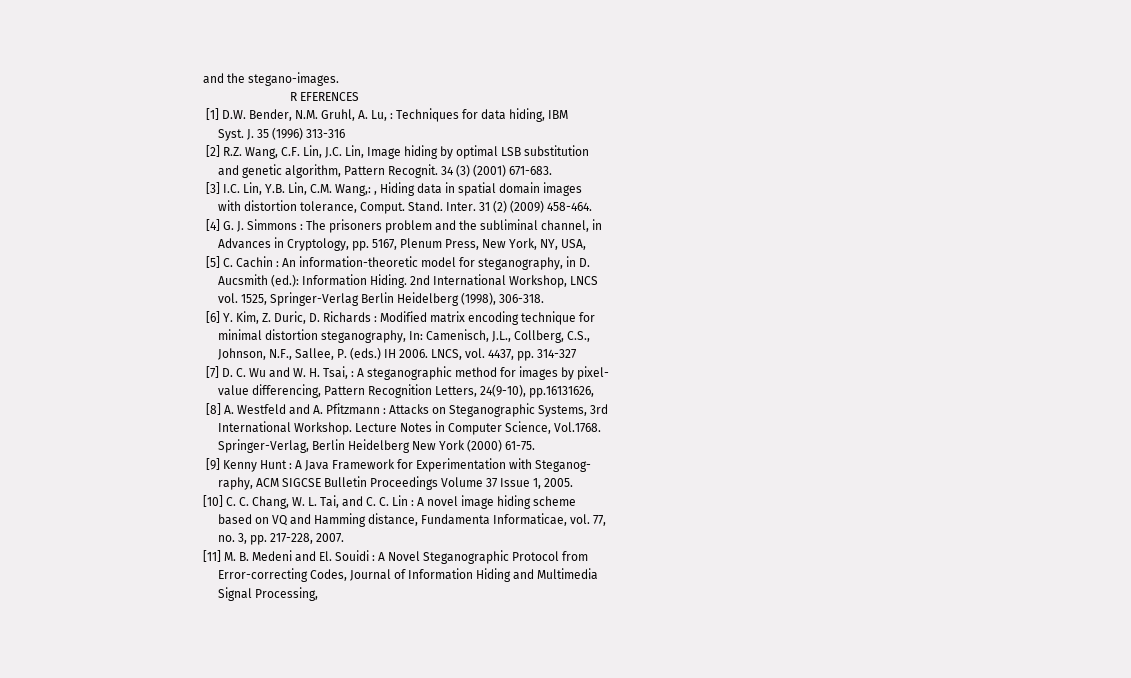and the stegano-images.
                             R EFERENCES
 [1] D.W. Bender, N.M. Gruhl, A. Lu, : Techniques for data hiding, IBM
     Syst. J. 35 (1996) 313-316
 [2] R.Z. Wang, C.F. Lin, J.C. Lin, Image hiding by optimal LSB substitution
     and genetic algorithm, Pattern Recognit. 34 (3) (2001) 671-683.
 [3] I.C. Lin, Y.B. Lin, C.M. Wang,: , Hiding data in spatial domain images
     with distortion tolerance, Comput. Stand. Inter. 31 (2) (2009) 458-464.
 [4] G. J. Simmons : The prisoners problem and the subliminal channel, in
     Advances in Cryptology, pp. 5167, Plenum Press, New York, NY, USA,
 [5] C. Cachin : An information-theoretic model for steganography, in D.
     Aucsmith (ed.): Information Hiding. 2nd International Workshop, LNCS
     vol. 1525, Springer-Verlag Berlin Heidelberg (1998), 306-318.
 [6] Y. Kim, Z. Duric, D. Richards : Modified matrix encoding technique for
     minimal distortion steganography, In: Camenisch, J.L., Collberg, C.S.,
     Johnson, N.F., Sallee, P. (eds.) IH 2006. LNCS, vol. 4437, pp. 314-327
 [7] D. C. Wu and W. H. Tsai, : A steganographic method for images by pixel-
     value differencing, Pattern Recognition Letters, 24(9-10), pp.16131626,
 [8] A. Westfeld and A. Pfitzmann : Attacks on Steganographic Systems, 3rd
     International Workshop. Lecture Notes in Computer Science, Vol.1768.
     Springer-Verlag, Berlin Heidelberg New York (2000) 61-75.
 [9] Kenny Hunt : A Java Framework for Experimentation with Steganog-
     raphy, ACM SIGCSE Bulletin Proceedings Volume 37 Issue 1, 2005.
[10] C. C. Chang, W. L. Tai, and C. C. Lin : A novel image hiding scheme
     based on VQ and Hamming distance, Fundamenta Informaticae, vol. 77,
     no. 3, pp. 217-228, 2007.
[11] M. B. Medeni and El. Souidi : A Novel Steganographic Protocol from
     Error-correcting Codes, Journal of Information Hiding and Multimedia
     Signal Processing,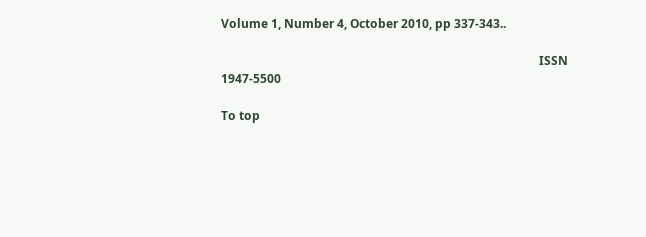Volume 1, Number 4, October 2010, pp 337-343..

                                                                                                          ISSN 1947-5500

To top